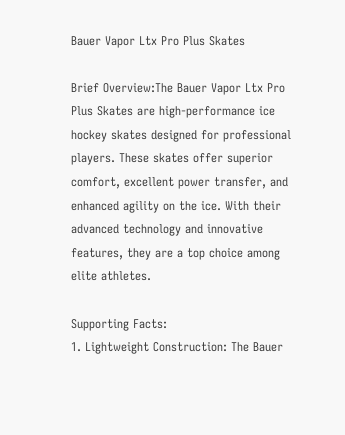Bauer Vapor Ltx Pro Plus Skates

Brief Overview:The Bauer Vapor Ltx Pro Plus Skates are high-performance ice hockey skates designed for professional players. These skates offer superior comfort, excellent power transfer, and enhanced agility on the ice. With their advanced technology and innovative features, they are a top choice among elite athletes.

Supporting Facts:
1. Lightweight Construction: The Bauer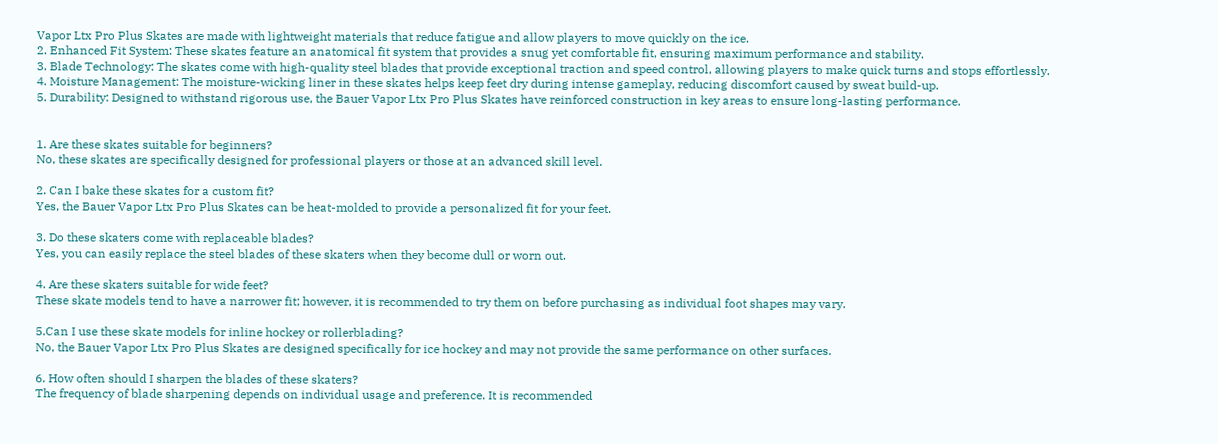Vapor Ltx Pro Plus Skates are made with lightweight materials that reduce fatigue and allow players to move quickly on the ice.
2. Enhanced Fit System: These skates feature an anatomical fit system that provides a snug yet comfortable fit, ensuring maximum performance and stability.
3. Blade Technology: The skates come with high-quality steel blades that provide exceptional traction and speed control, allowing players to make quick turns and stops effortlessly.
4. Moisture Management: The moisture-wicking liner in these skates helps keep feet dry during intense gameplay, reducing discomfort caused by sweat build-up.
5. Durability: Designed to withstand rigorous use, the Bauer Vapor Ltx Pro Plus Skates have reinforced construction in key areas to ensure long-lasting performance.


1. Are these skates suitable for beginners?
No, these skates are specifically designed for professional players or those at an advanced skill level.

2. Can I bake these skates for a custom fit?
Yes, the Bauer Vapor Ltx Pro Plus Skates can be heat-molded to provide a personalized fit for your feet.

3. Do these skaters come with replaceable blades?
Yes, you can easily replace the steel blades of these skaters when they become dull or worn out.

4. Are these skaters suitable for wide feet?
These skate models tend to have a narrower fit; however, it is recommended to try them on before purchasing as individual foot shapes may vary.

5.Can I use these skate models for inline hockey or rollerblading?
No, the Bauer Vapor Ltx Pro Plus Skates are designed specifically for ice hockey and may not provide the same performance on other surfaces.

6. How often should I sharpen the blades of these skaters?
The frequency of blade sharpening depends on individual usage and preference. It is recommended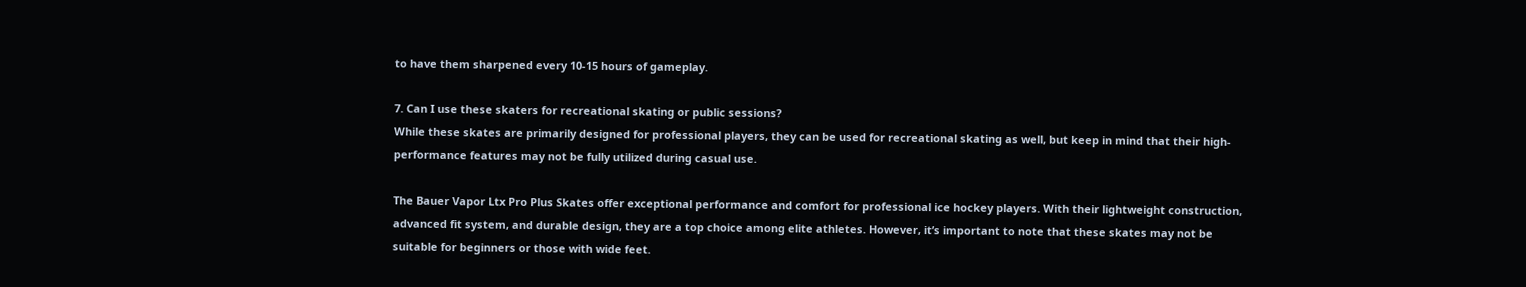to have them sharpened every 10-15 hours of gameplay.

7. Can I use these skaters for recreational skating or public sessions?
While these skates are primarily designed for professional players, they can be used for recreational skating as well, but keep in mind that their high-performance features may not be fully utilized during casual use.

The Bauer Vapor Ltx Pro Plus Skates offer exceptional performance and comfort for professional ice hockey players. With their lightweight construction, advanced fit system, and durable design, they are a top choice among elite athletes. However, it’s important to note that these skates may not be suitable for beginners or those with wide feet.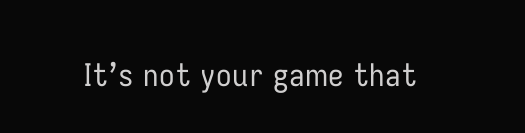It’s not your game that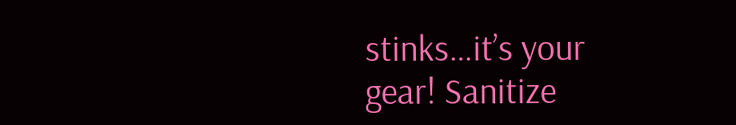stinks…it’s your gear! Sanitize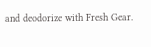and deodorize with Fresh Gear.